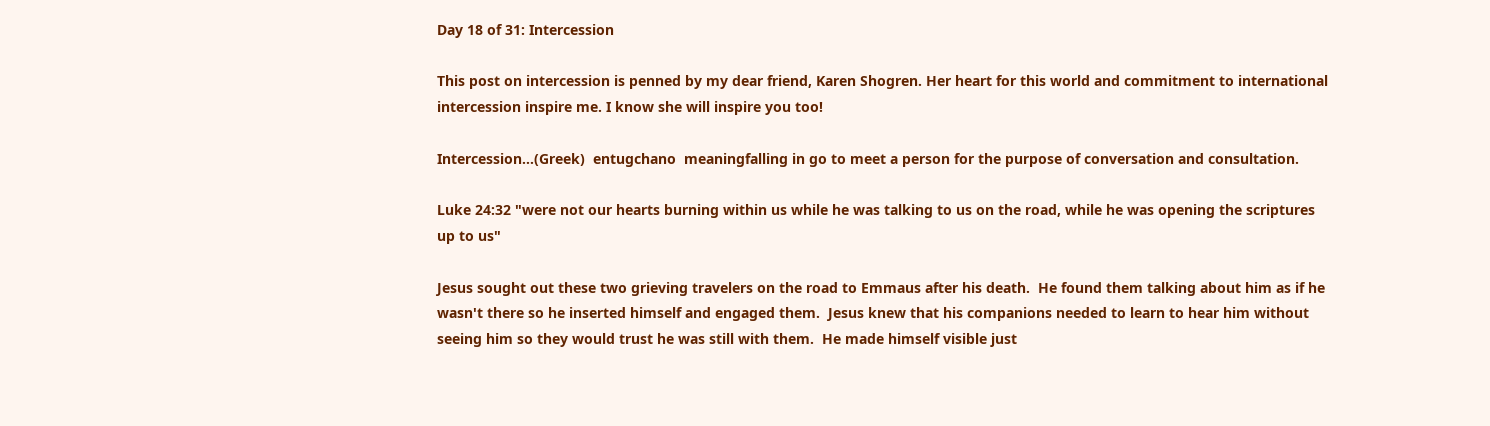Day 18 of 31: Intercession

This post on intercession is penned by my dear friend, Karen Shogren. Her heart for this world and commitment to international intercession inspire me. I know she will inspire you too!

Intercession…(Greek)  entugchano  meaningfalling in go to meet a person for the purpose of conversation and consultation.

Luke 24:32 "were not our hearts burning within us while he was talking to us on the road, while he was opening the scriptures up to us"

Jesus sought out these two grieving travelers on the road to Emmaus after his death.  He found them talking about him as if he wasn't there so he inserted himself and engaged them.  Jesus knew that his companions needed to learn to hear him without seeing him so they would trust he was still with them.  He made himself visible just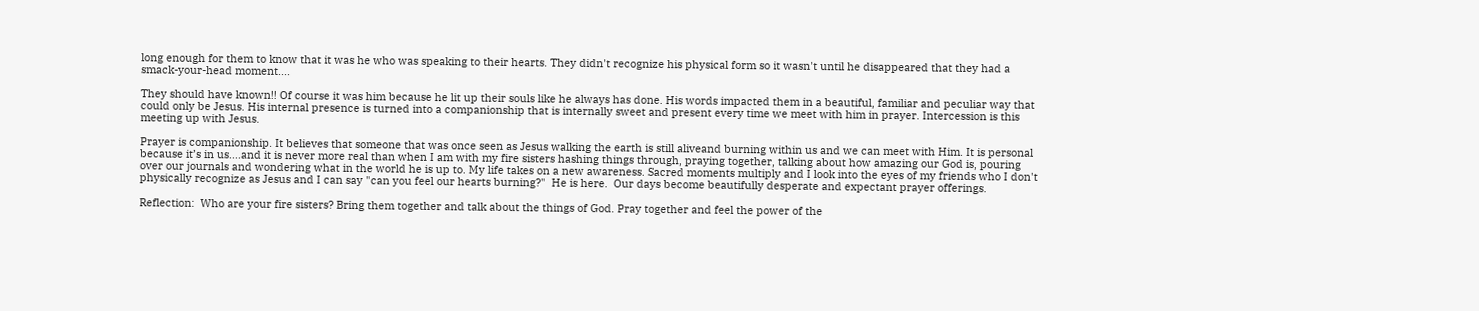long enough for them to know that it was he who was speaking to their hearts. They didn't recognize his physical form so it wasn't until he disappeared that they had a smack-your-head moment....

They should have known!! Of course it was him because he lit up their souls like he always has done. His words impacted them in a beautiful, familiar and peculiar way that could only be Jesus. His internal presence is turned into a companionship that is internally sweet and present every time we meet with him in prayer. Intercession is this meeting up with Jesus.

Prayer is companionship. It believes that someone that was once seen as Jesus walking the earth is still aliveand burning within us and we can meet with Him. It is personal because it’s in us....and it is never more real than when I am with my fire sisters hashing things through, praying together, talking about how amazing our God is, pouring over our journals and wondering what in the world he is up to. My life takes on a new awareness. Sacred moments multiply and I look into the eyes of my friends who I don't physically recognize as Jesus and I can say "can you feel our hearts burning?"  He is here.  Our days become beautifully desperate and expectant prayer offerings.

Reflection:  Who are your fire sisters? Bring them together and talk about the things of God. Pray together and feel the power of the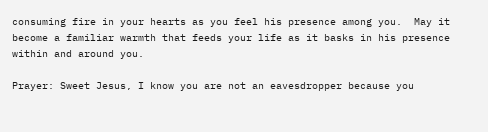consuming fire in your hearts as you feel his presence among you.  May it become a familiar warmth that feeds your life as it basks in his presence within and around you.

Prayer: Sweet Jesus, I know you are not an eavesdropper because you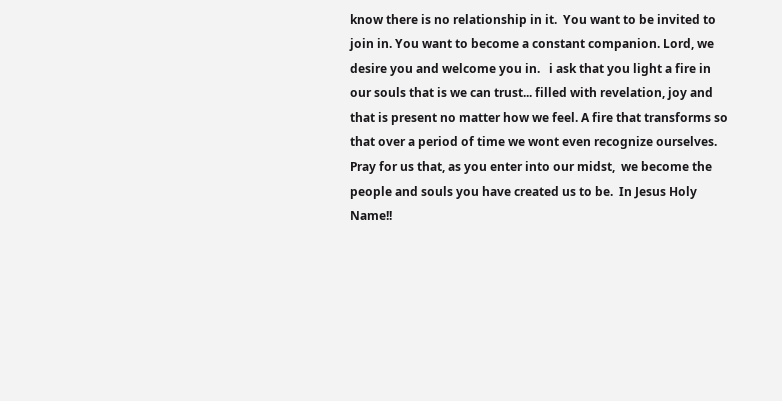know there is no relationship in it.  You want to be invited to join in. You want to become a constant companion. Lord, we desire you and welcome you in.   i ask that you light a fire in our souls that is we can trust... filled with revelation, joy and that is present no matter how we feel. A fire that transforms so that over a period of time we wont even recognize ourselves. Pray for us that, as you enter into our midst,  we become the people and souls you have created us to be.  In Jesus Holy Name!!